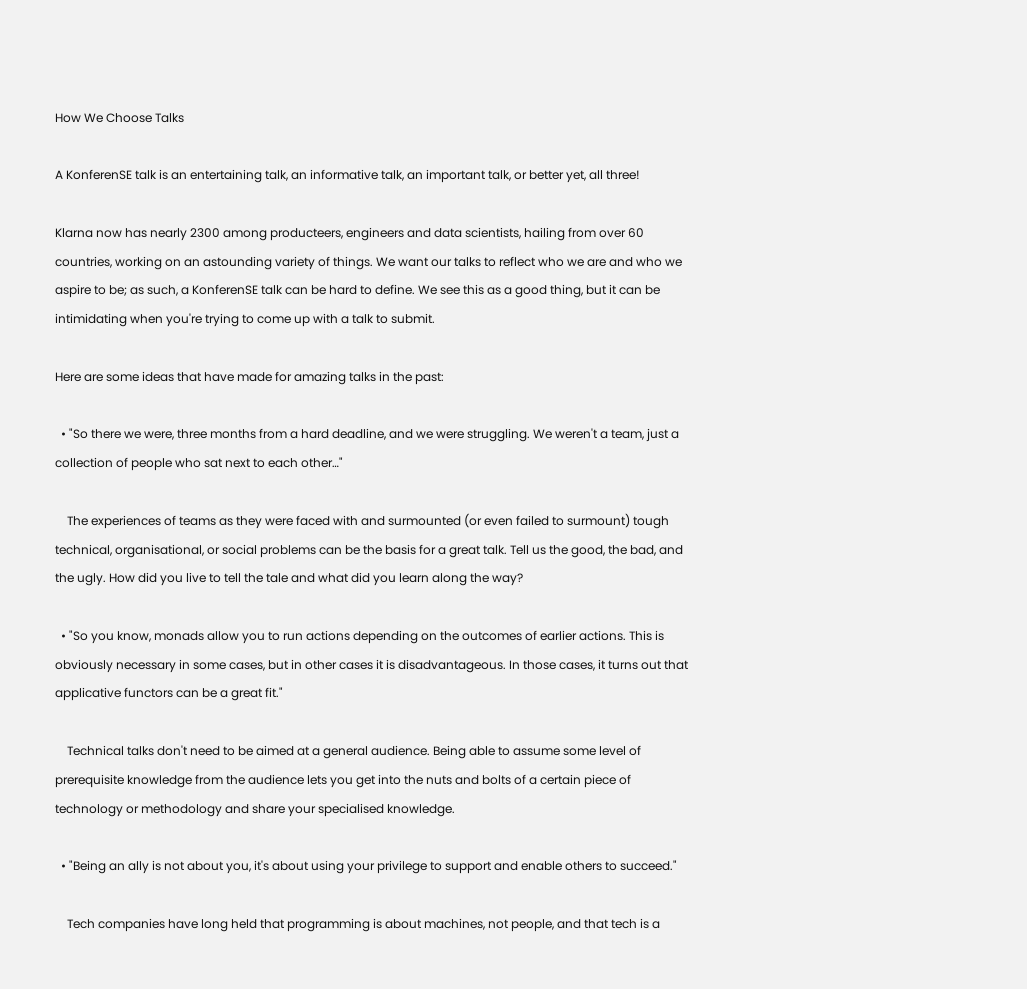How We Choose Talks

A KonferenSE talk is an entertaining talk, an informative talk, an important talk, or better yet, all three!

Klarna now has nearly 2300 among producteers, engineers and data scientists, hailing from over 60 countries, working on an astounding variety of things. We want our talks to reflect who we are and who we aspire to be; as such, a KonferenSE talk can be hard to define. We see this as a good thing, but it can be intimidating when you're trying to come up with a talk to submit.

Here are some ideas that have made for amazing talks in the past:

  • "So there we were, three months from a hard deadline, and we were struggling. We weren't a team, just a collection of people who sat next to each other…"

    The experiences of teams as they were faced with and surmounted (or even failed to surmount) tough technical, organisational, or social problems can be the basis for a great talk. Tell us the good, the bad, and the ugly. How did you live to tell the tale and what did you learn along the way?

  • "So you know, monads allow you to run actions depending on the outcomes of earlier actions. This is obviously necessary in some cases, but in other cases it is disadvantageous. In those cases, it turns out that applicative functors can be a great fit."

    Technical talks don't need to be aimed at a general audience. Being able to assume some level of prerequisite knowledge from the audience lets you get into the nuts and bolts of a certain piece of technology or methodology and share your specialised knowledge.

  • "Being an ally is not about you, it's about using your privilege to support and enable others to succeed."

    Tech companies have long held that programming is about machines, not people, and that tech is a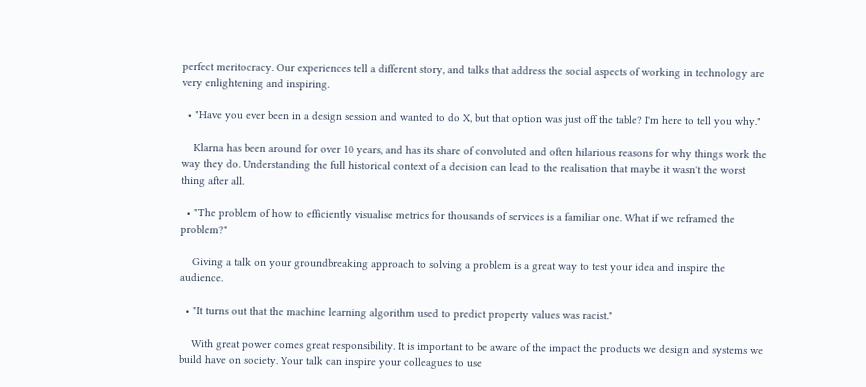perfect meritocracy. Our experiences tell a different story, and talks that address the social aspects of working in technology are very enlightening and inspiring.

  • "Have you ever been in a design session and wanted to do X, but that option was just off the table? I'm here to tell you why."

    Klarna has been around for over 10 years, and has its share of convoluted and often hilarious reasons for why things work the way they do. Understanding the full historical context of a decision can lead to the realisation that maybe it wasn't the worst thing after all.

  • "The problem of how to efficiently visualise metrics for thousands of services is a familiar one. What if we reframed the problem?"

    Giving a talk on your groundbreaking approach to solving a problem is a great way to test your idea and inspire the audience.

  • "It turns out that the machine learning algorithm used to predict property values was racist."

    With great power comes great responsibility. It is important to be aware of the impact the products we design and systems we build have on society. Your talk can inspire your colleagues to use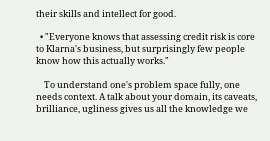their skills and intellect for good.

  • "Everyone knows that assessing credit risk is core to Klarna's business, but surprisingly few people know how this actually works."

    To understand one's problem space fully, one needs context. A talk about your domain, its caveats, brilliance, ugliness gives us all the knowledge we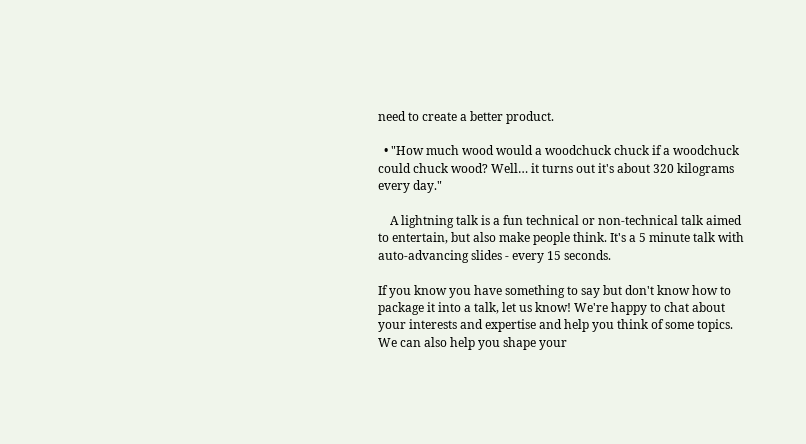need to create a better product.

  • "How much wood would a woodchuck chuck if a woodchuck could chuck wood? Well… it turns out it's about 320 kilograms every day."

    A lightning talk is a fun technical or non-technical talk aimed to entertain, but also make people think. It's a 5 minute talk with auto-advancing slides - every 15 seconds.

If you know you have something to say but don't know how to package it into a talk, let us know! We're happy to chat about your interests and expertise and help you think of some topics. We can also help you shape your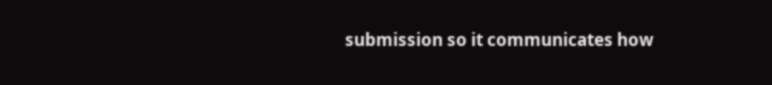submission so it communicates how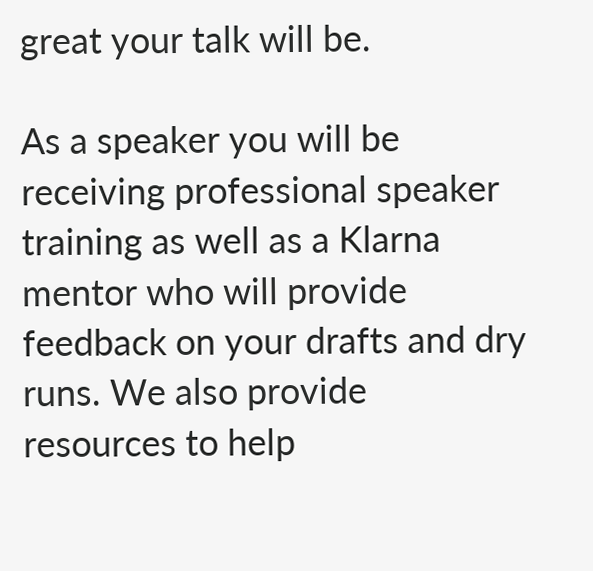great your talk will be.

As a speaker you will be receiving professional speaker training as well as a Klarna mentor who will provide feedback on your drafts and dry runs. We also provide resources to help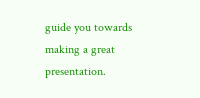guide you towards making a great presentation.